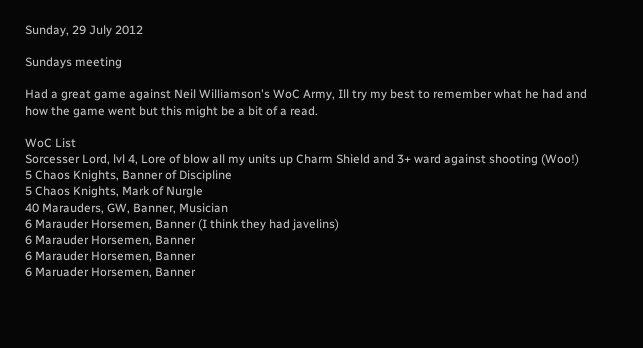Sunday, 29 July 2012

Sundays meeting

Had a great game against Neil Williamson's WoC Army, Ill try my best to remember what he had and how the game went but this might be a bit of a read.

WoC List
Sorcesser Lord, lvl 4, Lore of blow all my units up Charm Shield and 3+ ward against shooting (Woo!)
5 Chaos Knights, Banner of Discipline
5 Chaos Knights, Mark of Nurgle
40 Marauders, GW, Banner, Musician
6 Marauder Horsemen, Banner (I think they had javelins)
6 Marauder Horsemen, Banner
6 Marauder Horsemen, Banner
6 Maruader Horsemen, Banner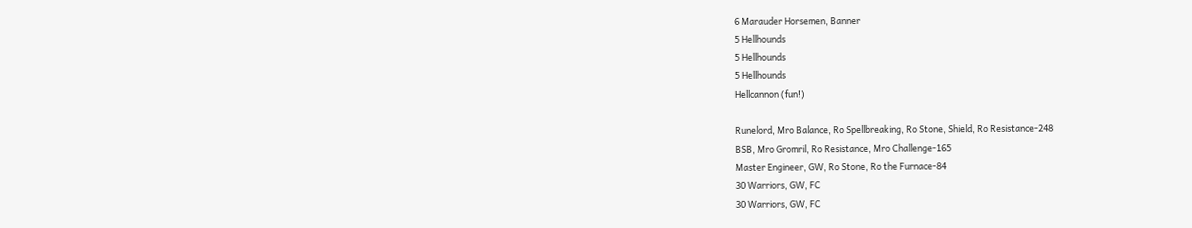6 Marauder Horsemen, Banner
5 Hellhounds
5 Hellhounds
5 Hellhounds
Hellcannon (fun!)

Runelord, Mro Balance, Ro Spellbreaking, Ro Stone, Shield, Ro Resistance-248
BSB, Mro Gromril, Ro Resistance, Mro Challenge-165
Master Engineer, GW, Ro Stone, Ro the Furnace-84
30 Warriors, GW, FC
30 Warriors, GW, FC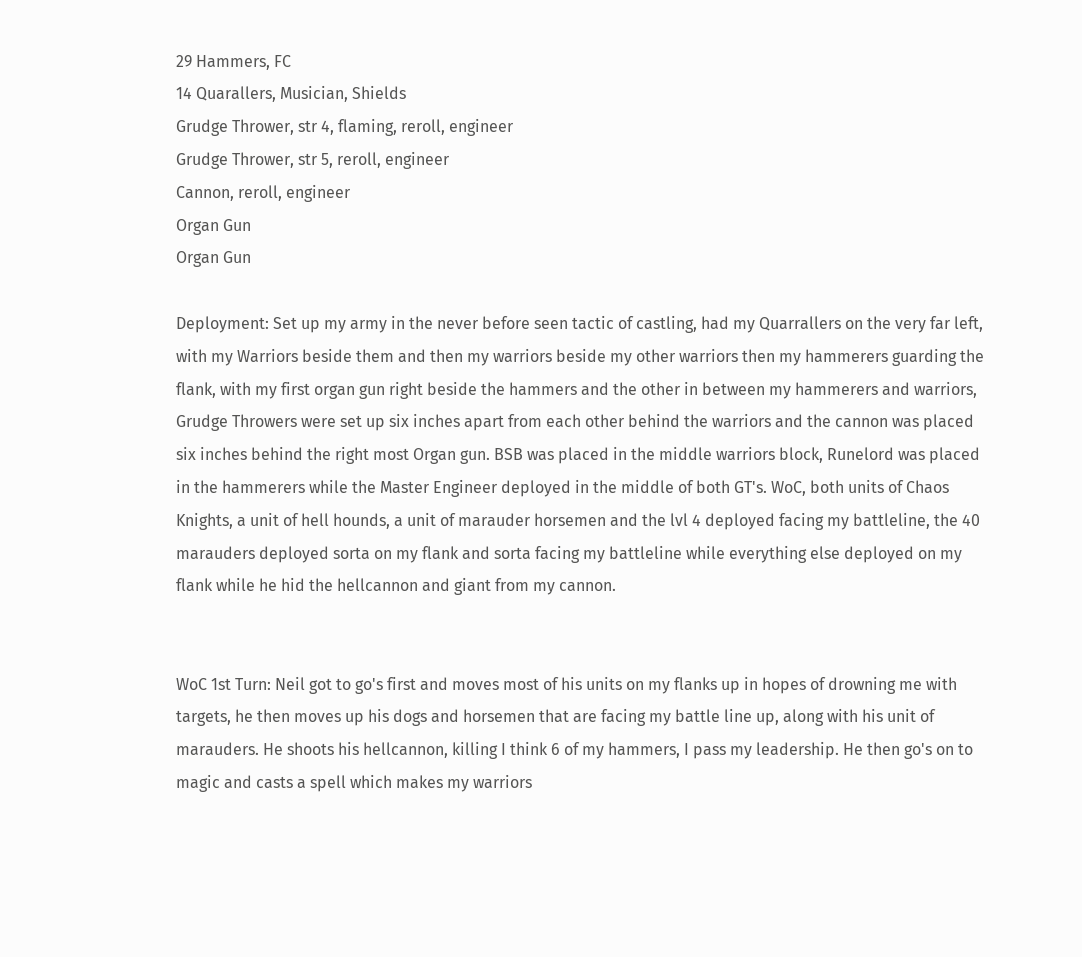29 Hammers, FC
14 Quarallers, Musician, Shields
Grudge Thrower, str 4, flaming, reroll, engineer
Grudge Thrower, str 5, reroll, engineer
Cannon, reroll, engineer
Organ Gun
Organ Gun

Deployment: Set up my army in the never before seen tactic of castling, had my Quarrallers on the very far left, with my Warriors beside them and then my warriors beside my other warriors then my hammerers guarding the flank, with my first organ gun right beside the hammers and the other in between my hammerers and warriors, Grudge Throwers were set up six inches apart from each other behind the warriors and the cannon was placed six inches behind the right most Organ gun. BSB was placed in the middle warriors block, Runelord was placed in the hammerers while the Master Engineer deployed in the middle of both GT's. WoC, both units of Chaos Knights, a unit of hell hounds, a unit of marauder horsemen and the lvl 4 deployed facing my battleline, the 40 marauders deployed sorta on my flank and sorta facing my battleline while everything else deployed on my flank while he hid the hellcannon and giant from my cannon.


WoC 1st Turn: Neil got to go's first and moves most of his units on my flanks up in hopes of drowning me with targets, he then moves up his dogs and horsemen that are facing my battle line up, along with his unit of marauders. He shoots his hellcannon, killing I think 6 of my hammers, I pass my leadership. He then go's on to magic and casts a spell which makes my warriors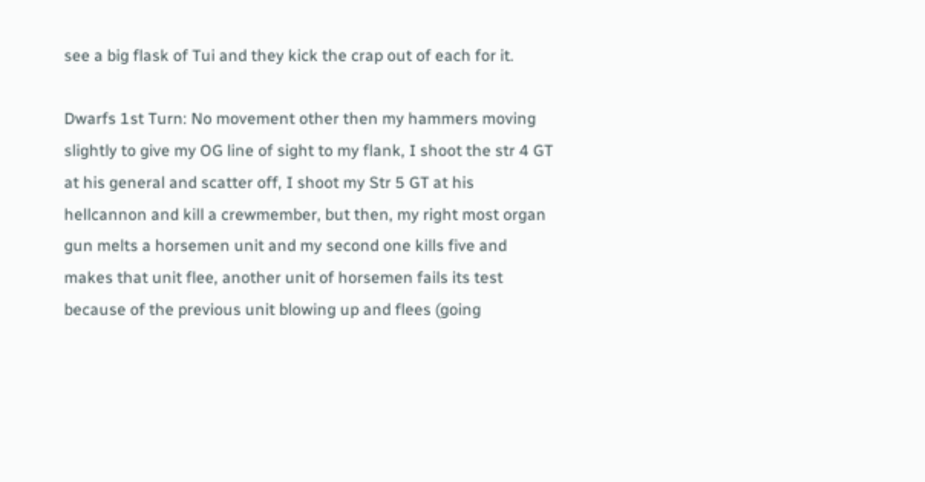see a big flask of Tui and they kick the crap out of each for it.

Dwarfs 1st Turn: No movement other then my hammers moving slightly to give my OG line of sight to my flank, I shoot the str 4 GT at his general and scatter off, I shoot my Str 5 GT at his hellcannon and kill a crewmember, but then, my right most organ gun melts a horsemen unit and my second one kills five and makes that unit flee, another unit of horsemen fails its test because of the previous unit blowing up and flees (going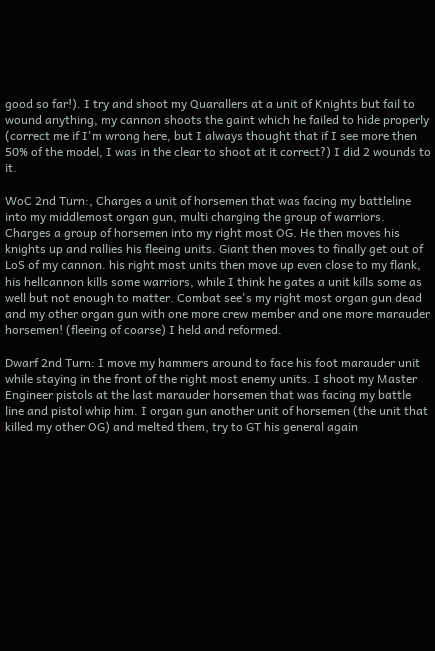good so far!). I try and shoot my Quarallers at a unit of Knights but fail to wound anything, my cannon shoots the gaint which he failed to hide properly (correct me if I'm wrong here, but I always thought that if I see more then 50% of the model, I was in the clear to shoot at it correct?) I did 2 wounds to it.

WoC 2nd Turn:, Charges a unit of horsemen that was facing my battleline into my middlemost organ gun, multi charging the group of warriors. Charges a group of horsemen into my right most OG. He then moves his knights up and rallies his fleeing units. Giant then moves to finally get out of LoS of my cannon. his right most units then move up even close to my flank, his hellcannon kills some warriors, while I think he gates a unit kills some as well but not enough to matter. Combat see's my right most organ gun dead and my other organ gun with one more crew member and one more marauder horsemen! (fleeing of coarse) I held and reformed.

Dwarf 2nd Turn: I move my hammers around to face his foot marauder unit while staying in the front of the right most enemy units. I shoot my Master Engineer pistols at the last marauder horsemen that was facing my battle line and pistol whip him. I organ gun another unit of horsemen (the unit that killed my other OG) and melted them, try to GT his general again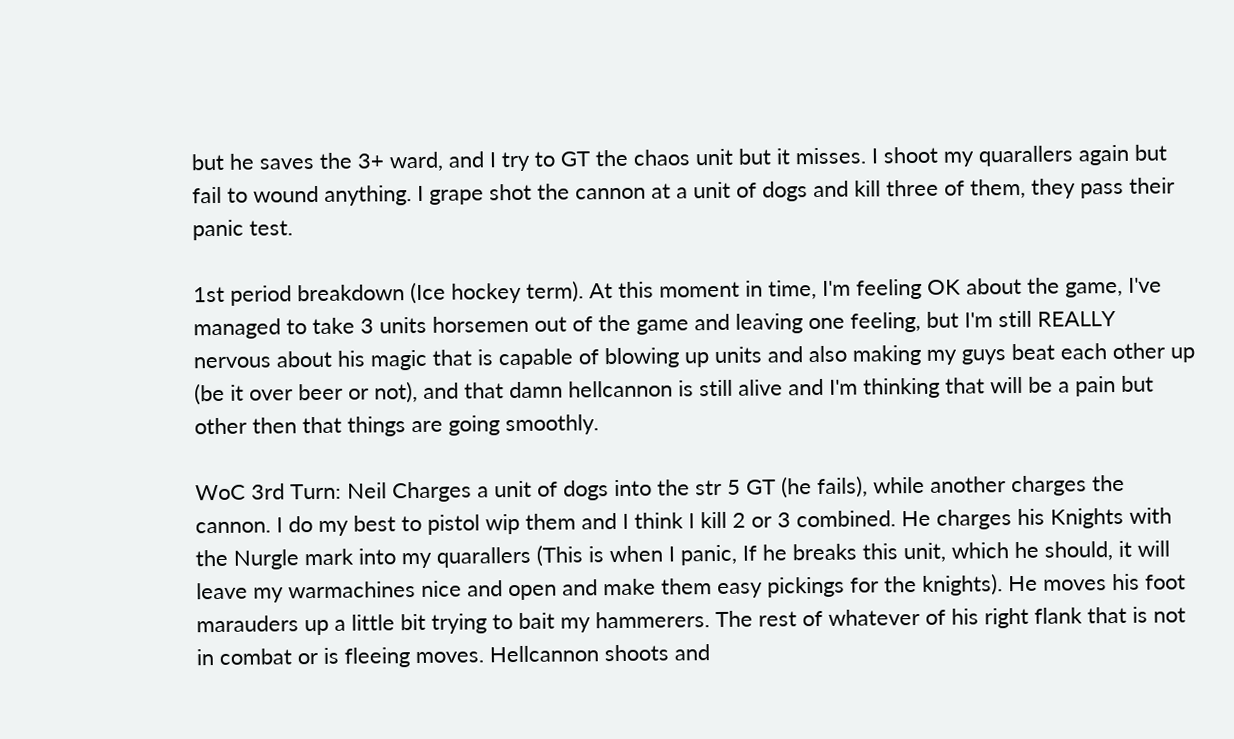but he saves the 3+ ward, and I try to GT the chaos unit but it misses. I shoot my quarallers again but fail to wound anything. I grape shot the cannon at a unit of dogs and kill three of them, they pass their panic test.

1st period breakdown (Ice hockey term). At this moment in time, I'm feeling OK about the game, I've managed to take 3 units horsemen out of the game and leaving one feeling, but I'm still REALLY nervous about his magic that is capable of blowing up units and also making my guys beat each other up (be it over beer or not), and that damn hellcannon is still alive and I'm thinking that will be a pain but other then that things are going smoothly.

WoC 3rd Turn: Neil Charges a unit of dogs into the str 5 GT (he fails), while another charges the cannon. I do my best to pistol wip them and I think I kill 2 or 3 combined. He charges his Knights with the Nurgle mark into my quarallers (This is when I panic, If he breaks this unit, which he should, it will leave my warmachines nice and open and make them easy pickings for the knights). He moves his foot marauders up a little bit trying to bait my hammerers. The rest of whatever of his right flank that is not in combat or is fleeing moves. Hellcannon shoots and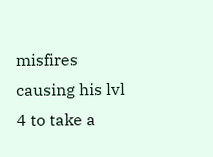misfires causing his lvl 4 to take a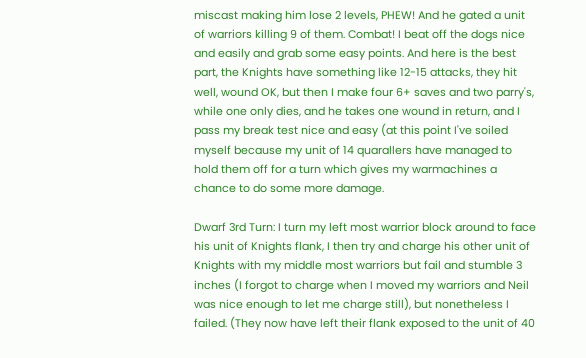miscast making him lose 2 levels, PHEW! And he gated a unit of warriors killing 9 of them. Combat! I beat off the dogs nice and easily and grab some easy points. And here is the best part, the Knights have something like 12-15 attacks, they hit well, wound OK, but then I make four 6+ saves and two parry's, while one only dies, and he takes one wound in return, and I pass my break test nice and easy (at this point I've soiled myself because my unit of 14 quarallers have managed to hold them off for a turn which gives my warmachines a chance to do some more damage.

Dwarf 3rd Turn: I turn my left most warrior block around to face his unit of Knights flank, I then try and charge his other unit of Knights with my middle most warriors but fail and stumble 3 inches (I forgot to charge when I moved my warriors and Neil was nice enough to let me charge still), but nonetheless I failed. (They now have left their flank exposed to the unit of 40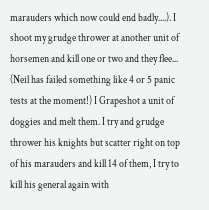marauders which now could end badly....). I shoot my grudge thrower at another unit of horsemen and kill one or two and they flee... (Neil has failed something like 4 or 5 panic tests at the moment!) I Grapeshot a unit of doggies and melt them. I try and grudge thrower his knights but scatter right on top of his marauders and kill 14 of them, I try to kill his general again with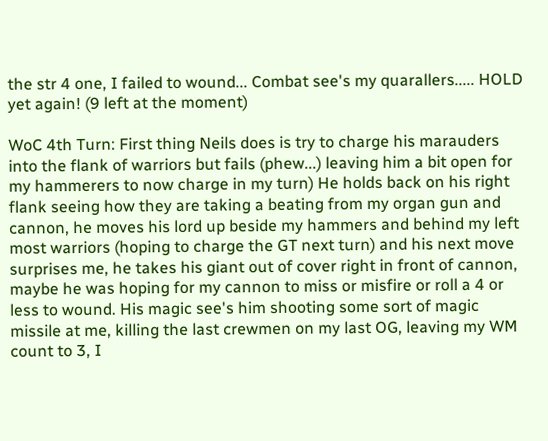the str 4 one, I failed to wound... Combat see's my quarallers..... HOLD yet again! (9 left at the moment)

WoC 4th Turn: First thing Neils does is try to charge his marauders into the flank of warriors but fails (phew...) leaving him a bit open for my hammerers to now charge in my turn) He holds back on his right flank seeing how they are taking a beating from my organ gun and cannon, he moves his lord up beside my hammers and behind my left most warriors (hoping to charge the GT next turn) and his next move surprises me, he takes his giant out of cover right in front of cannon, maybe he was hoping for my cannon to miss or misfire or roll a 4 or less to wound. His magic see's him shooting some sort of magic missile at me, killing the last crewmen on my last OG, leaving my WM count to 3, I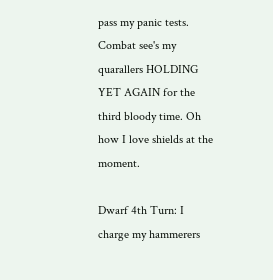pass my panic tests. Combat see's my quarallers HOLDING YET AGAIN for the third bloody time. Oh how I love shields at the moment.

Dwarf 4th Turn: I charge my hammerers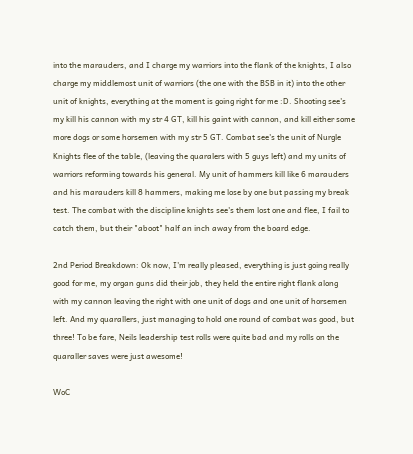into the marauders, and I charge my warriors into the flank of the knights, I also charge my middlemost unit of warriors (the one with the BSB in it) into the other unit of knights, everything at the moment is going right for me :D. Shooting see's my kill his cannon with my str 4 GT, kill his gaint with cannon, and kill either some more dogs or some horsemen with my str 5 GT. Combat see's the unit of Nurgle Knights flee of the table, (leaving the quaralers with 5 guys left) and my units of warriors reforming towards his general. My unit of hammers kill like 6 marauders and his marauders kill 8 hammers, making me lose by one but passing my break test. The combat with the discipline knights see's them lost one and flee, I fail to catch them, but their "aboot" half an inch away from the board edge.

2nd Period Breakdown: Ok now, I'm really pleased, everything is just going really good for me, my organ guns did their job, they held the entire right flank along with my cannon leaving the right with one unit of dogs and one unit of horsemen left. And my quarallers, just managing to hold one round of combat was good, but three! To be fare, Neils leadership test rolls were quite bad and my rolls on the quaraller saves were just awesome!

WoC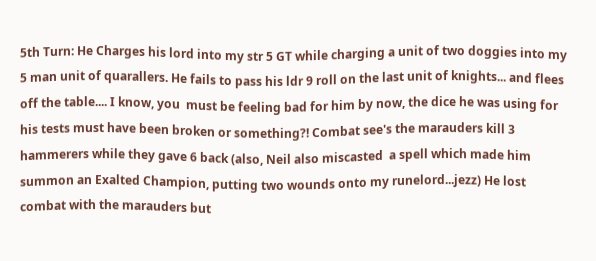5th Turn: He Charges his lord into my str 5 GT while charging a unit of two doggies into my 5 man unit of quarallers. He fails to pass his ldr 9 roll on the last unit of knights... and flees off the table.... I know, you  must be feeling bad for him by now, the dice he was using for his tests must have been broken or something?! Combat see's the marauders kill 3 hammerers while they gave 6 back (also, Neil also miscasted  a spell which made him summon an Exalted Champion, putting two wounds onto my runelord...jezz) He lost combat with the marauders but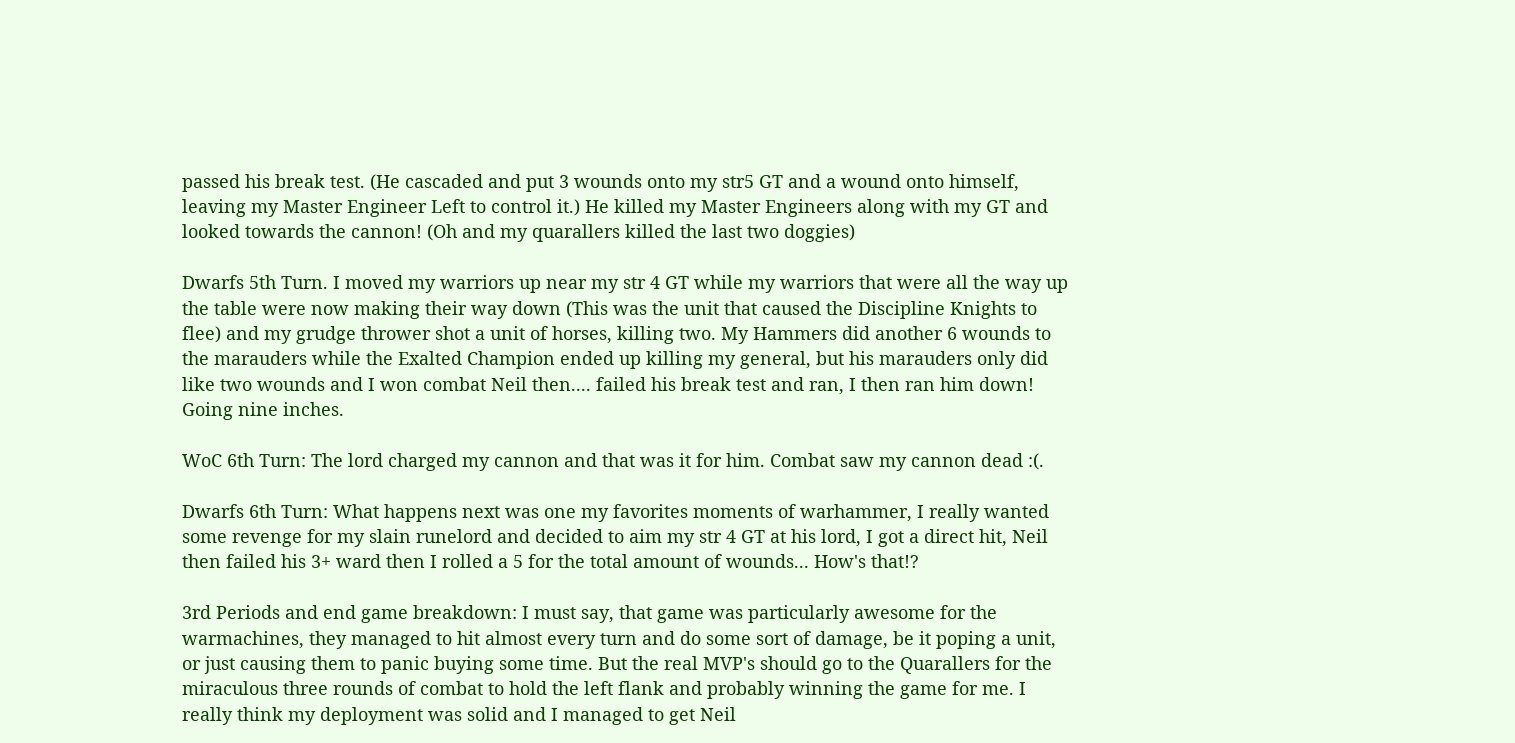passed his break test. (He cascaded and put 3 wounds onto my str5 GT and a wound onto himself, leaving my Master Engineer Left to control it.) He killed my Master Engineers along with my GT and looked towards the cannon! (Oh and my quarallers killed the last two doggies)

Dwarfs 5th Turn. I moved my warriors up near my str 4 GT while my warriors that were all the way up the table were now making their way down (This was the unit that caused the Discipline Knights to flee) and my grudge thrower shot a unit of horses, killing two. My Hammers did another 6 wounds to the marauders while the Exalted Champion ended up killing my general, but his marauders only did like two wounds and I won combat Neil then.... failed his break test and ran, I then ran him down! Going nine inches.

WoC 6th Turn: The lord charged my cannon and that was it for him. Combat saw my cannon dead :(.

Dwarfs 6th Turn: What happens next was one my favorites moments of warhammer, I really wanted some revenge for my slain runelord and decided to aim my str 4 GT at his lord, I got a direct hit, Neil then failed his 3+ ward then I rolled a 5 for the total amount of wounds... How's that!?

3rd Periods and end game breakdown: I must say, that game was particularly awesome for the warmachines, they managed to hit almost every turn and do some sort of damage, be it poping a unit, or just causing them to panic buying some time. But the real MVP's should go to the Quarallers for the miraculous three rounds of combat to hold the left flank and probably winning the game for me. I really think my deployment was solid and I managed to get Neil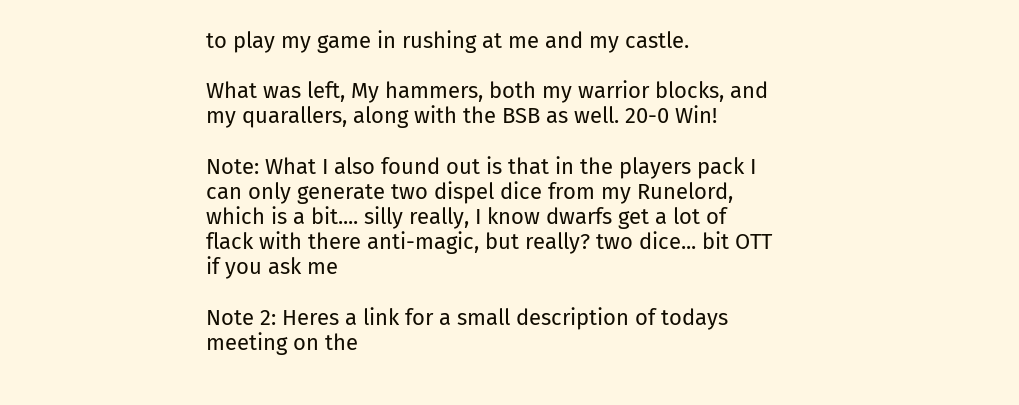to play my game in rushing at me and my castle.

What was left, My hammers, both my warrior blocks, and my quarallers, along with the BSB as well. 20-0 Win!

Note: What I also found out is that in the players pack I can only generate two dispel dice from my Runelord, which is a bit.... silly really, I know dwarfs get a lot of flack with there anti-magic, but really? two dice... bit OTT if you ask me

Note 2: Heres a link for a small description of todays meeting on the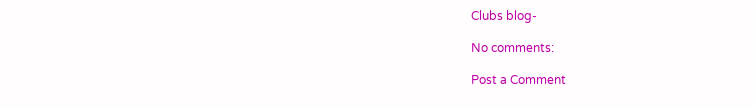Clubs blog-

No comments:

Post a Comment